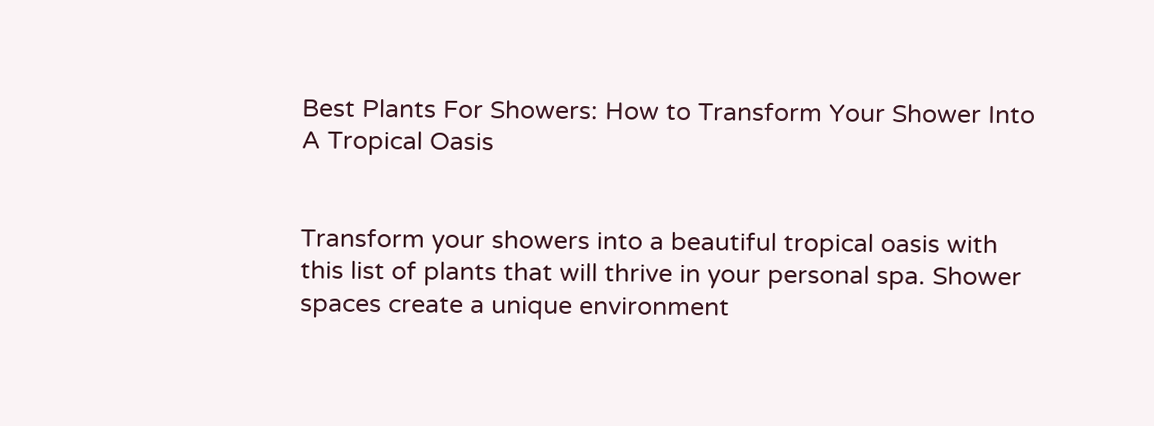Best Plants For Showers: How to Transform Your Shower Into A Tropical Oasis


Transform your showers into a beautiful tropical oasis with this list of plants that will thrive in your personal spa. Shower spaces create a unique environment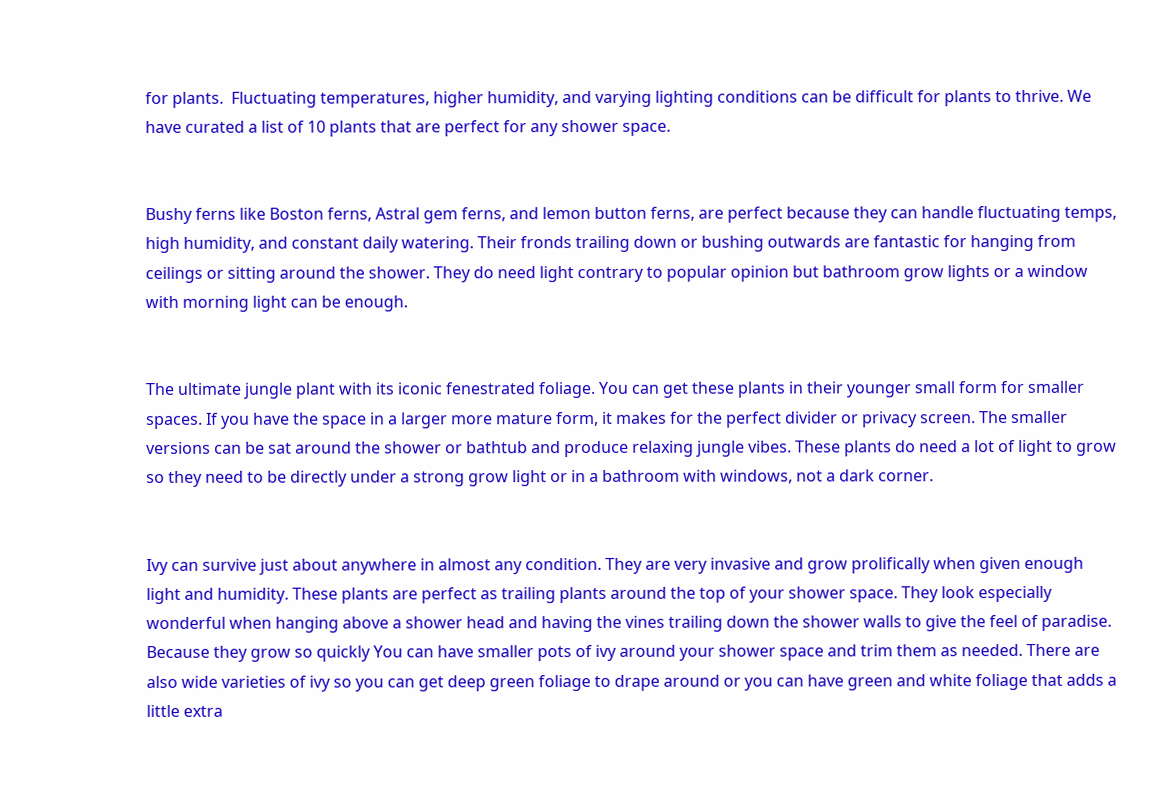for plants.  Fluctuating temperatures, higher humidity, and varying lighting conditions can be difficult for plants to thrive. We have curated a list of 10 plants that are perfect for any shower space.


Bushy ferns like Boston ferns, Astral gem ferns, and lemon button ferns, are perfect because they can handle fluctuating temps, high humidity, and constant daily watering. Their fronds trailing down or bushing outwards are fantastic for hanging from ceilings or sitting around the shower. They do need light contrary to popular opinion but bathroom grow lights or a window with morning light can be enough.


The ultimate jungle plant with its iconic fenestrated foliage. You can get these plants in their younger small form for smaller spaces. If you have the space in a larger more mature form, it makes for the perfect divider or privacy screen. The smaller versions can be sat around the shower or bathtub and produce relaxing jungle vibes. These plants do need a lot of light to grow so they need to be directly under a strong grow light or in a bathroom with windows, not a dark corner.


Ivy can survive just about anywhere in almost any condition. They are very invasive and grow prolifically when given enough light and humidity. These plants are perfect as trailing plants around the top of your shower space. They look especially wonderful when hanging above a shower head and having the vines trailing down the shower walls to give the feel of paradise. Because they grow so quickly You can have smaller pots of ivy around your shower space and trim them as needed. There are also wide varieties of ivy so you can get deep green foliage to drape around or you can have green and white foliage that adds a little extra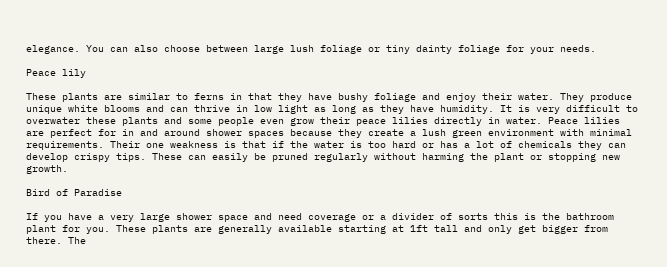elegance. You can also choose between large lush foliage or tiny dainty foliage for your needs.

Peace lily

These plants are similar to ferns in that they have bushy foliage and enjoy their water. They produce unique white blooms and can thrive in low light as long as they have humidity. It is very difficult to overwater these plants and some people even grow their peace lilies directly in water. Peace lilies are perfect for in and around shower spaces because they create a lush green environment with minimal requirements. Their one weakness is that if the water is too hard or has a lot of chemicals they can develop crispy tips. These can easily be pruned regularly without harming the plant or stopping new growth.

Bird of Paradise

If you have a very large shower space and need coverage or a divider of sorts this is the bathroom plant for you. These plants are generally available starting at 1ft tall and only get bigger from there. The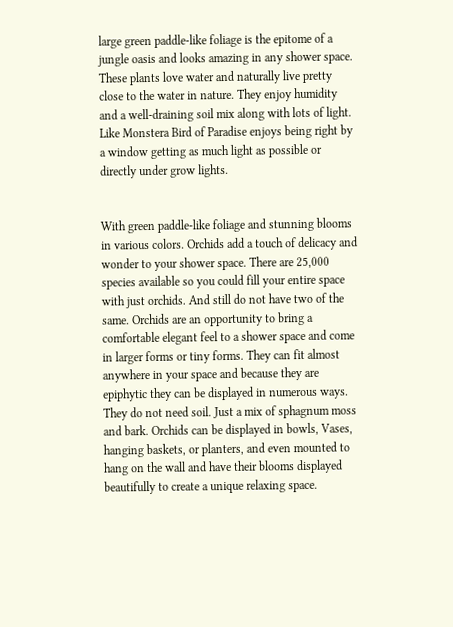large green paddle-like foliage is the epitome of a jungle oasis and looks amazing in any shower space. These plants love water and naturally live pretty close to the water in nature. They enjoy humidity and a well-draining soil mix along with lots of light. Like Monstera Bird of Paradise enjoys being right by a window getting as much light as possible or directly under grow lights.


With green paddle-like foliage and stunning blooms in various colors. Orchids add a touch of delicacy and wonder to your shower space. There are 25,000 species available so you could fill your entire space with just orchids. And still do not have two of the same. Orchids are an opportunity to bring a comfortable elegant feel to a shower space and come in larger forms or tiny forms. They can fit almost anywhere in your space and because they are epiphytic they can be displayed in numerous ways. They do not need soil. Just a mix of sphagnum moss and bark. Orchids can be displayed in bowls, Vases, hanging baskets, or planters, and even mounted to hang on the wall and have their blooms displayed beautifully to create a unique relaxing space.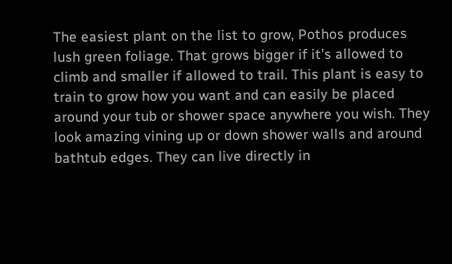The easiest plant on the list to grow, Pothos produces lush green foliage. That grows bigger if it’s allowed to climb and smaller if allowed to trail. This plant is easy to train to grow how you want and can easily be placed around your tub or shower space anywhere you wish. They look amazing vining up or down shower walls and around bathtub edges. They can live directly in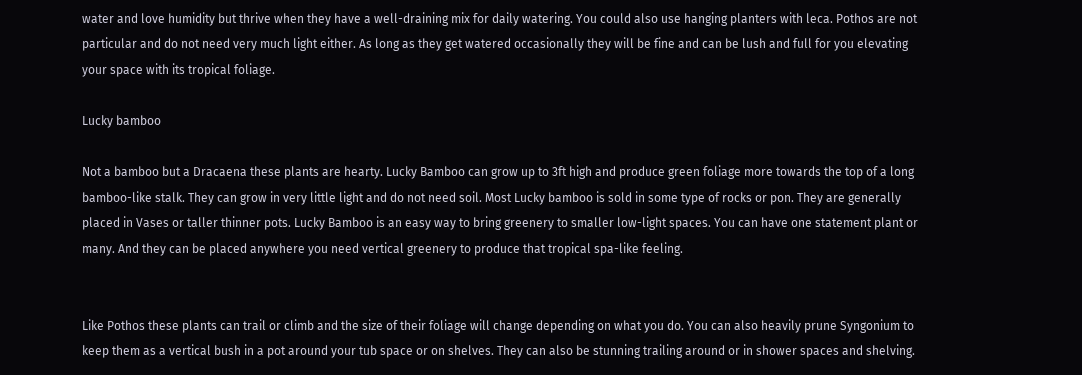water and love humidity but thrive when they have a well-draining mix for daily watering. You could also use hanging planters with leca. Pothos are not particular and do not need very much light either. As long as they get watered occasionally they will be fine and can be lush and full for you elevating your space with its tropical foliage.

Lucky bamboo

Not a bamboo but a Dracaena these plants are hearty. Lucky Bamboo can grow up to 3ft high and produce green foliage more towards the top of a long bamboo-like stalk. They can grow in very little light and do not need soil. Most Lucky bamboo is sold in some type of rocks or pon. They are generally placed in Vases or taller thinner pots. Lucky Bamboo is an easy way to bring greenery to smaller low-light spaces. You can have one statement plant or many. And they can be placed anywhere you need vertical greenery to produce that tropical spa-like feeling.


Like Pothos these plants can trail or climb and the size of their foliage will change depending on what you do. You can also heavily prune Syngonium to keep them as a vertical bush in a pot around your tub space or on shelves. They can also be stunning trailing around or in shower spaces and shelving.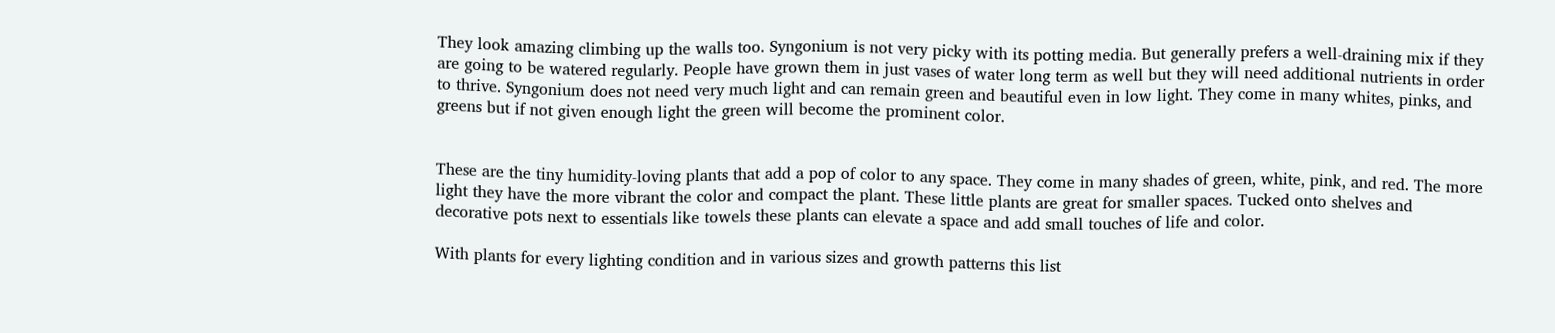They look amazing climbing up the walls too. Syngonium is not very picky with its potting media. But generally prefers a well-draining mix if they are going to be watered regularly. People have grown them in just vases of water long term as well but they will need additional nutrients in order to thrive. Syngonium does not need very much light and can remain green and beautiful even in low light. They come in many whites, pinks, and greens but if not given enough light the green will become the prominent color.


These are the tiny humidity-loving plants that add a pop of color to any space. They come in many shades of green, white, pink, and red. The more light they have the more vibrant the color and compact the plant. These little plants are great for smaller spaces. Tucked onto shelves and decorative pots next to essentials like towels these plants can elevate a space and add small touches of life and color.

With plants for every lighting condition and in various sizes and growth patterns this list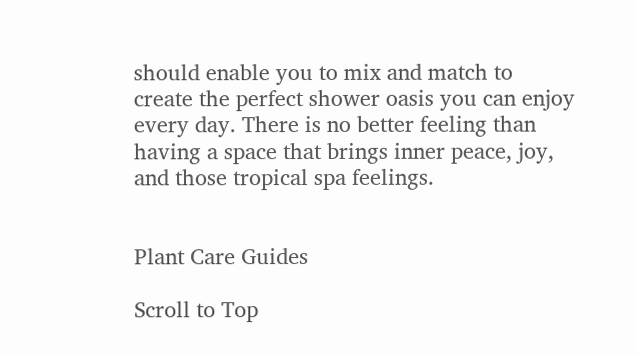should enable you to mix and match to create the perfect shower oasis you can enjoy every day. There is no better feeling than having a space that brings inner peace, joy, and those tropical spa feelings.


Plant Care Guides

Scroll to Top